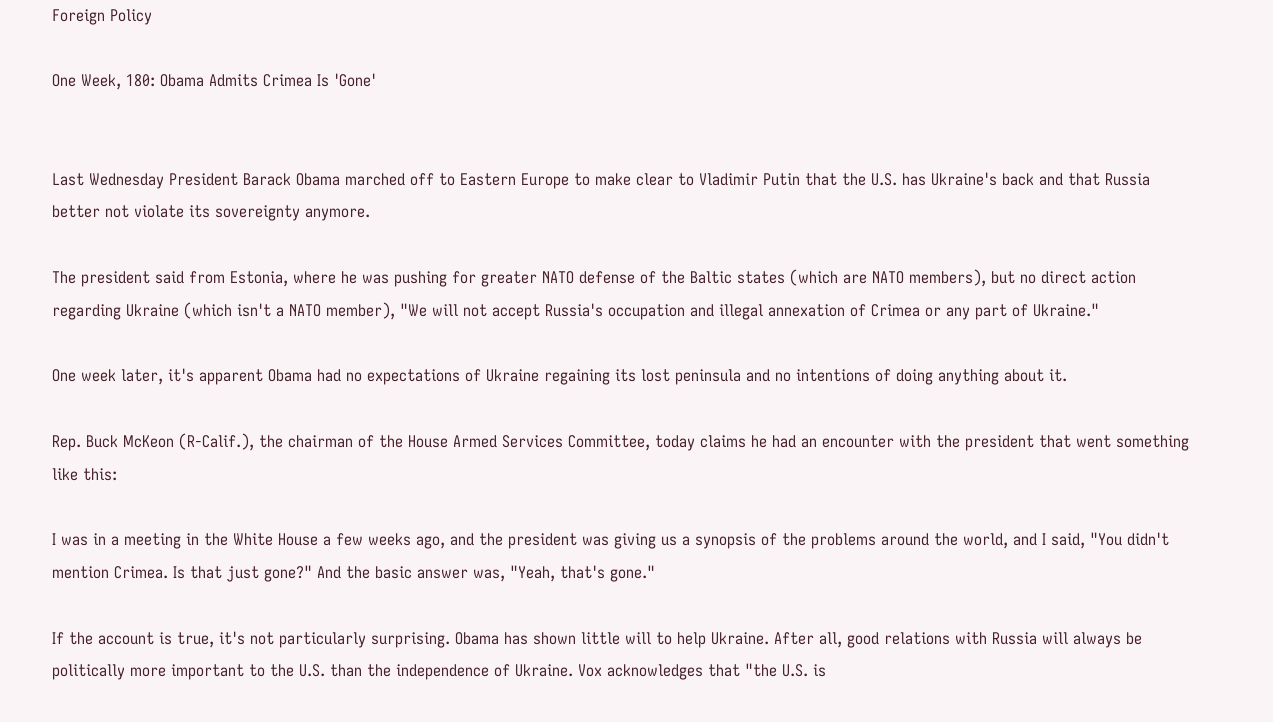Foreign Policy

One Week, 180: Obama Admits Crimea Is 'Gone'


Last Wednesday President Barack Obama marched off to Eastern Europe to make clear to Vladimir Putin that the U.S. has Ukraine's back and that Russia better not violate its sovereignty anymore.

The president said from Estonia, where he was pushing for greater NATO defense of the Baltic states (which are NATO members), but no direct action regarding Ukraine (which isn't a NATO member), "We will not accept Russia's occupation and illegal annexation of Crimea or any part of Ukraine."

One week later, it's apparent Obama had no expectations of Ukraine regaining its lost peninsula and no intentions of doing anything about it.

Rep. Buck McKeon (R-Calif.), the chairman of the House Armed Services Committee, today claims he had an encounter with the president that went something like this:

I was in a meeting in the White House a few weeks ago, and the president was giving us a synopsis of the problems around the world, and I said, "You didn't mention Crimea. Is that just gone?" And the basic answer was, "Yeah, that's gone."

If the account is true, it's not particularly surprising. Obama has shown little will to help Ukraine. After all, good relations with Russia will always be politically more important to the U.S. than the independence of Ukraine. Vox acknowledges that "the U.S. is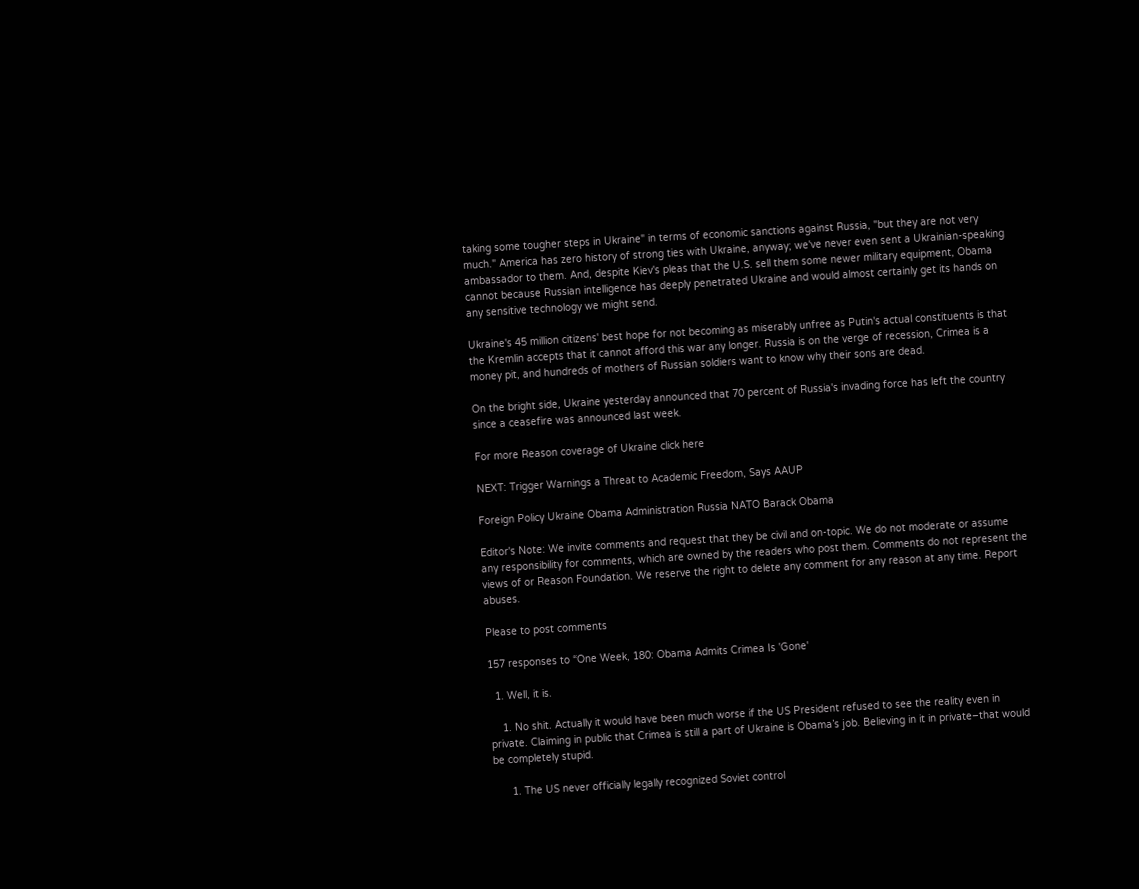taking some tougher steps in Ukraine" in terms of economic sanctions against Russia, "but they are not very much." America has zero history of strong ties with Ukraine, anyway; we've never even sent a Ukrainian-speaking ambassador to them. And, despite Kiev's pleas that the U.S. sell them some newer military equipment, Obama cannot because Russian intelligence has deeply penetrated Ukraine and would almost certainly get its hands on any sensitive technology we might send.

Ukraine's 45 million citizens' best hope for not becoming as miserably unfree as Putin's actual constituents is that the Kremlin accepts that it cannot afford this war any longer. Russia is on the verge of recession, Crimea is a money pit, and hundreds of mothers of Russian soldiers want to know why their sons are dead.

On the bright side, Ukraine yesterday announced that 70 percent of Russia's invading force has left the country since a ceasefire was announced last week.

For more Reason coverage of Ukraine click here

NEXT: Trigger Warnings a Threat to Academic Freedom, Says AAUP

Foreign Policy Ukraine Obama Administration Russia NATO Barack Obama

Editor's Note: We invite comments and request that they be civil and on-topic. We do not moderate or assume any responsibility for comments, which are owned by the readers who post them. Comments do not represent the views of or Reason Foundation. We reserve the right to delete any comment for any reason at any time. Report abuses.

Please to post comments

157 responses to “One Week, 180: Obama Admits Crimea Is 'Gone'

  1. Well, it is.

    1. No shit. Actually it would have been much worse if the US President refused to see the reality even in private. Claiming in public that Crimea is still a part of Ukraine is Obama’s job. Believing in it in private–that would be completely stupid.

      1. The US never officially legally recognized Soviet control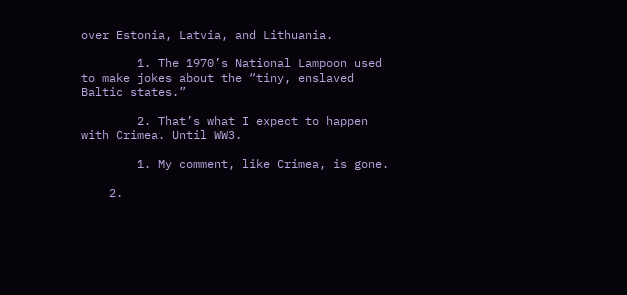over Estonia, Latvia, and Lithuania.

        1. The 1970’s National Lampoon used to make jokes about the “tiny, enslaved Baltic states.”

        2. That’s what I expect to happen with Crimea. Until WW3.

        1. My comment, like Crimea, is gone.

    2.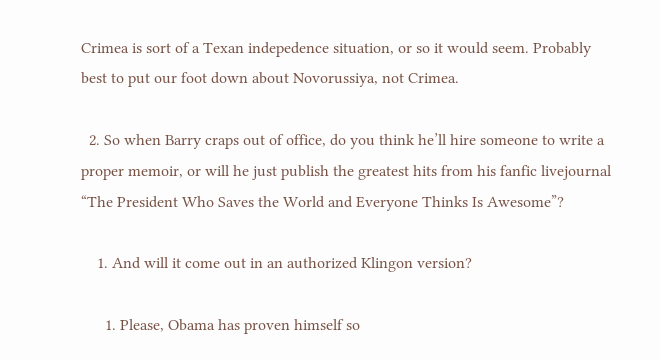Crimea is sort of a Texan indepedence situation, or so it would seem. Probably best to put our foot down about Novorussiya, not Crimea.

  2. So when Barry craps out of office, do you think he’ll hire someone to write a proper memoir, or will he just publish the greatest hits from his fanfic livejournal “The President Who Saves the World and Everyone Thinks Is Awesome”?

    1. And will it come out in an authorized Klingon version?

      1. Please, Obama has proven himself so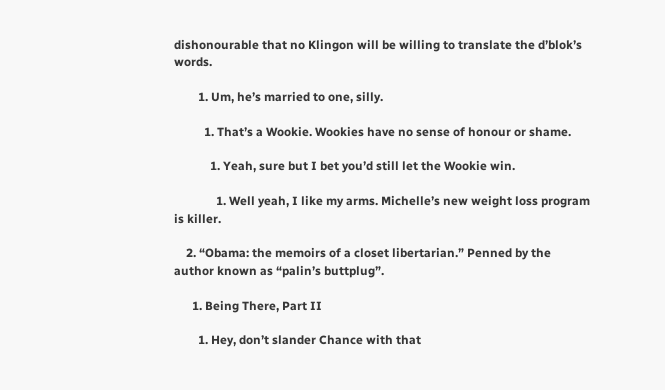dishonourable that no Klingon will be willing to translate the d’blok’s words.

        1. Um, he’s married to one, silly.

          1. That’s a Wookie. Wookies have no sense of honour or shame.

            1. Yeah, sure but I bet you’d still let the Wookie win.

              1. Well yeah, I like my arms. Michelle’s new weight loss program is killer.

    2. “Obama: the memoirs of a closet libertarian.” Penned by the author known as “palin’s buttplug”.

      1. Being There, Part II

        1. Hey, don’t slander Chance with that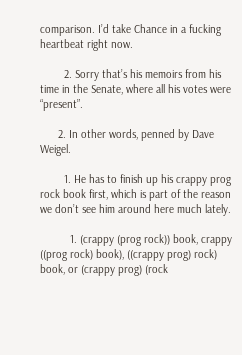comparison. I’d take Chance in a fucking heartbeat right now.

        2. Sorry that’s his memoirs from his time in the Senate, where all his votes were “present”.

      2. In other words, penned by Dave Weigel.

        1. He has to finish up his crappy prog rock book first, which is part of the reason we don’t see him around here much lately.

          1. (crappy (prog rock)) book, crappy ((prog rock) book), ((crappy prog) rock) book, or (crappy prog) (rock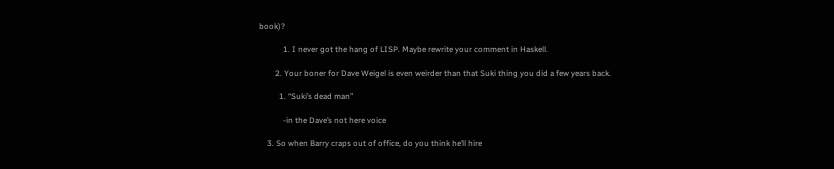book)?

            1. I never got the hang of LISP. Maybe rewrite your comment in Haskell.

        2. Your boner for Dave Weigel is even weirder than that Suki thing you did a few years back.

          1. “Suki’s dead man”

            -in the Dave’s not here voice

    3. So when Barry craps out of office, do you think he’ll hire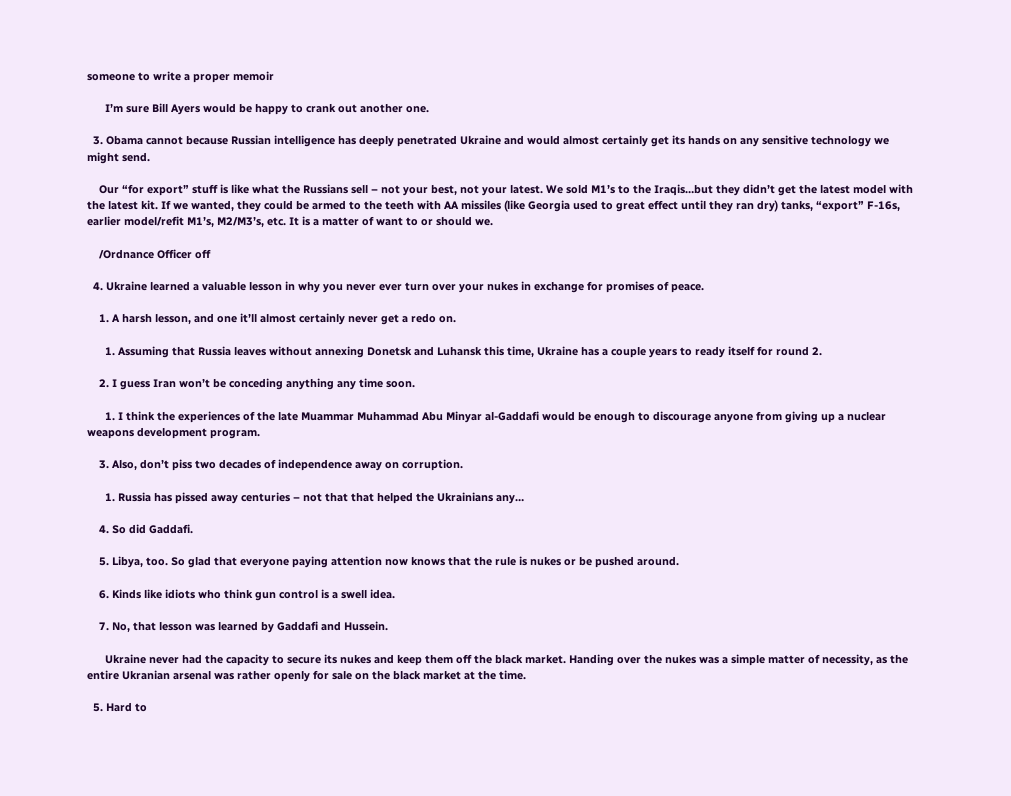someone to write a proper memoir

      I’m sure Bill Ayers would be happy to crank out another one.

  3. Obama cannot because Russian intelligence has deeply penetrated Ukraine and would almost certainly get its hands on any sensitive technology we might send.

    Our “for export” stuff is like what the Russians sell – not your best, not your latest. We sold M1’s to the Iraqis…but they didn’t get the latest model with the latest kit. If we wanted, they could be armed to the teeth with AA missiles (like Georgia used to great effect until they ran dry) tanks, “export” F-16s, earlier model/refit M1’s, M2/M3’s, etc. It is a matter of want to or should we.

    /Ordnance Officer off

  4. Ukraine learned a valuable lesson in why you never ever turn over your nukes in exchange for promises of peace.

    1. A harsh lesson, and one it’ll almost certainly never get a redo on.

      1. Assuming that Russia leaves without annexing Donetsk and Luhansk this time, Ukraine has a couple years to ready itself for round 2.

    2. I guess Iran won’t be conceding anything any time soon.

      1. I think the experiences of the late Muammar Muhammad Abu Minyar al-Gaddafi would be enough to discourage anyone from giving up a nuclear weapons development program.

    3. Also, don’t piss two decades of independence away on corruption.

      1. Russia has pissed away centuries – not that that helped the Ukrainians any…

    4. So did Gaddafi.

    5. Libya, too. So glad that everyone paying attention now knows that the rule is nukes or be pushed around.

    6. Kinds like idiots who think gun control is a swell idea.

    7. No, that lesson was learned by Gaddafi and Hussein.

      Ukraine never had the capacity to secure its nukes and keep them off the black market. Handing over the nukes was a simple matter of necessity, as the entire Ukranian arsenal was rather openly for sale on the black market at the time.

  5. Hard to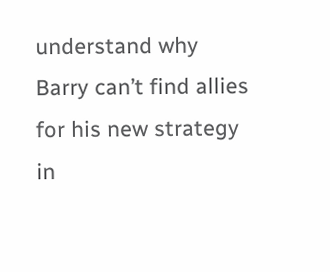understand why Barry can’t find allies for his new strategy in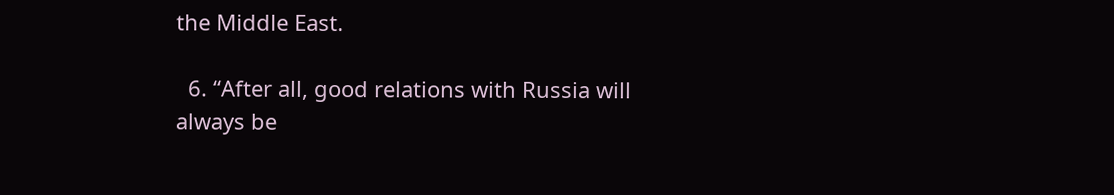the Middle East.

  6. “After all, good relations with Russia will always be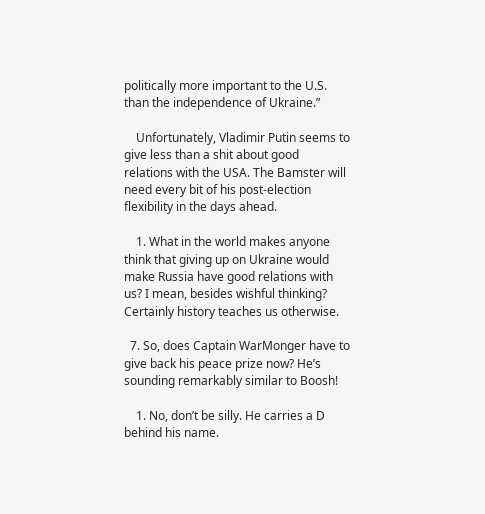politically more important to the U.S. than the independence of Ukraine.”

    Unfortunately, Vladimir Putin seems to give less than a shit about good relations with the USA. The Bamster will need every bit of his post-election flexibility in the days ahead.

    1. What in the world makes anyone think that giving up on Ukraine would make Russia have good relations with us? I mean, besides wishful thinking? Certainly history teaches us otherwise.

  7. So, does Captain WarMonger have to give back his peace prize now? He’s sounding remarkably similar to Boosh!

    1. No, don’t be silly. He carries a D behind his name.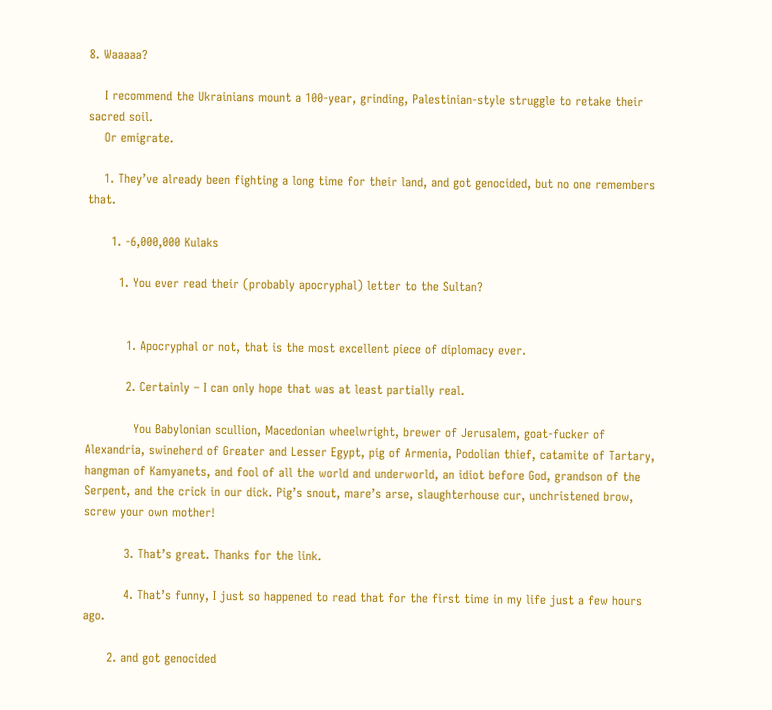8. Waaaaa?

    I recommend the Ukrainians mount a 100-year, grinding, Palestinian-style struggle to retake their sacred soil.
    Or emigrate.

    1. They’ve already been fighting a long time for their land, and got genocided, but no one remembers that.

      1. -6,000,000 Kulaks

        1. You ever read their (probably apocryphal) letter to the Sultan?


          1. Apocryphal or not, that is the most excellent piece of diplomacy ever.

          2. Certainly – I can only hope that was at least partially real.

            You Babylonian scullion, Macedonian wheelwright, brewer of Jerusalem, goat-fucker of Alexandria, swineherd of Greater and Lesser Egypt, pig of Armenia, Podolian thief, catamite of Tartary, hangman of Kamyanets, and fool of all the world and underworld, an idiot before God, grandson of the Serpent, and the crick in our dick. Pig’s snout, mare’s arse, slaughterhouse cur, unchristened brow, screw your own mother!

          3. That’s great. Thanks for the link.

          4. That’s funny, I just so happened to read that for the first time in my life just a few hours ago.

      2. and got genocided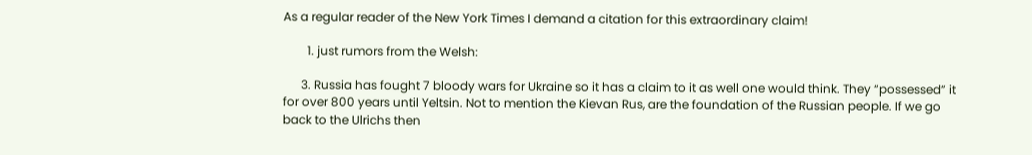As a regular reader of the New York Times I demand a citation for this extraordinary claim!

        1. just rumors from the Welsh:

      3. Russia has fought 7 bloody wars for Ukraine so it has a claim to it as well one would think. They “possessed” it for over 800 years until Yeltsin. Not to mention the Kievan Rus, are the foundation of the Russian people. If we go back to the Ulrichs then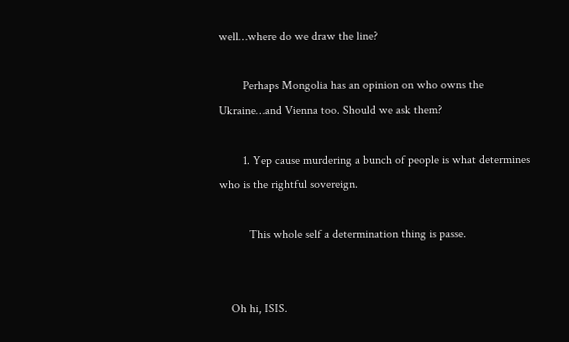well…where do we draw the line?

        Perhaps Mongolia has an opinion on who owns the Ukraine…and Vienna too. Should we ask them?

        1. Yep cause murdering a bunch of people is what determines who is the rightful sovereign.

          This whole self a determination thing is passe.


    Oh hi, ISIS.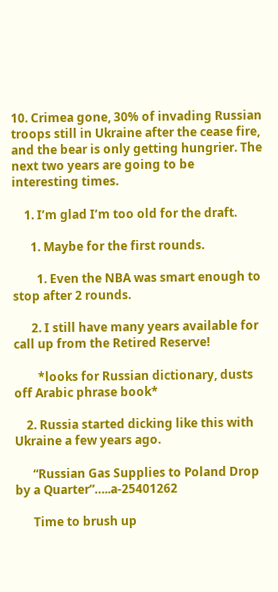10. Crimea gone, 30% of invading Russian troops still in Ukraine after the cease fire, and the bear is only getting hungrier. The next two years are going to be interesting times.

    1. I’m glad I’m too old for the draft.

      1. Maybe for the first rounds.

        1. Even the NBA was smart enough to stop after 2 rounds.

      2. I still have many years available for call up from the Retired Reserve!

        *looks for Russian dictionary, dusts off Arabic phrase book*

    2. Russia started dicking like this with Ukraine a few years ago.

      “Russian Gas Supplies to Poland Drop by a Quarter”…..a-25401262

      Time to brush up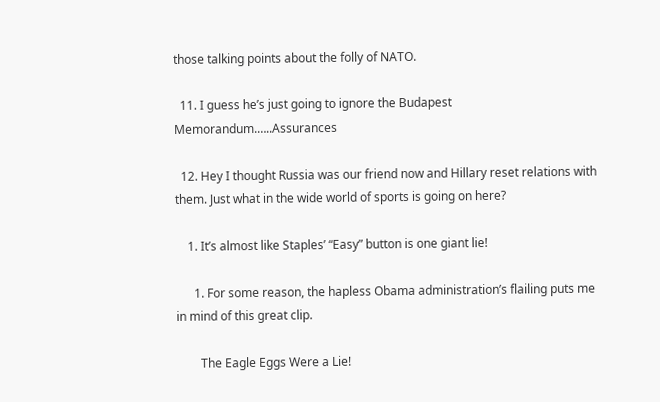those talking points about the folly of NATO.

  11. I guess he’s just going to ignore the Budapest Memorandum.…..Assurances

  12. Hey I thought Russia was our friend now and Hillary reset relations with them. Just what in the wide world of sports is going on here?

    1. It’s almost like Staples’ “Easy” button is one giant lie!

      1. For some reason, the hapless Obama administration’s flailing puts me in mind of this great clip.

        The Eagle Eggs Were a Lie!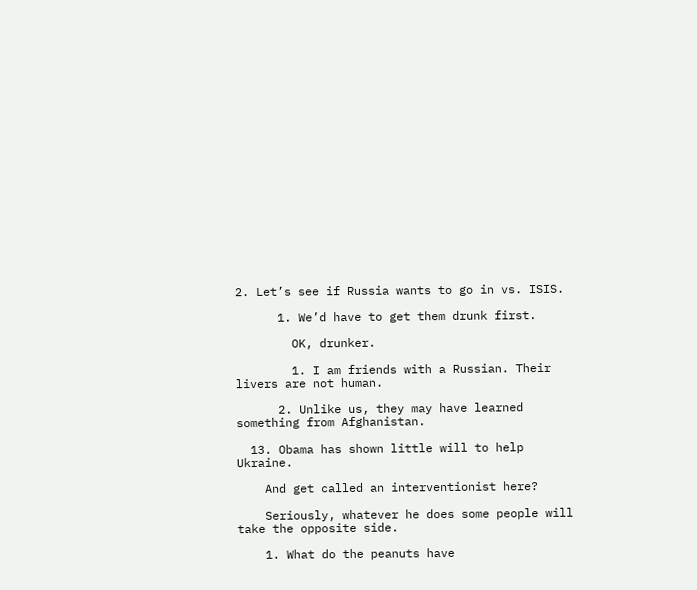2. Let’s see if Russia wants to go in vs. ISIS.

      1. We’d have to get them drunk first.

        OK, drunker.

        1. I am friends with a Russian. Their livers are not human.

      2. Unlike us, they may have learned something from Afghanistan.

  13. Obama has shown little will to help Ukraine.

    And get called an interventionist here?

    Seriously, whatever he does some people will take the opposite side.

    1. What do the peanuts have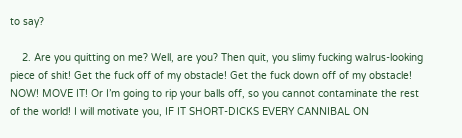to say?

    2. Are you quitting on me? Well, are you? Then quit, you slimy fucking walrus-looking piece of shit! Get the fuck off of my obstacle! Get the fuck down off of my obstacle! NOW! MOVE IT! Or I’m going to rip your balls off, so you cannot contaminate the rest of the world! I will motivate you, IF IT SHORT-DICKS EVERY CANNIBAL ON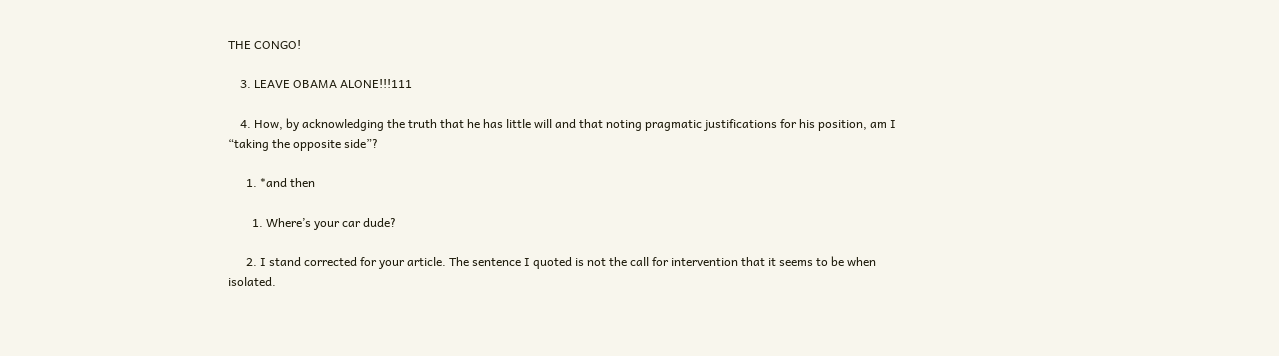THE CONGO!

    3. LEAVE OBAMA ALONE!!!111

    4. How, by acknowledging the truth that he has little will and that noting pragmatic justifications for his position, am I “taking the opposite side”?

      1. *and then

        1. Where’s your car dude?

      2. I stand corrected for your article. The sentence I quoted is not the call for intervention that it seems to be when isolated.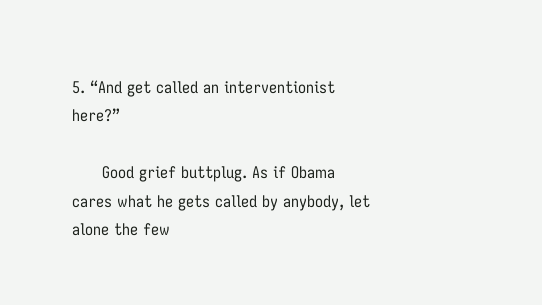5. “And get called an interventionist here?”

      Good grief buttplug. As if Obama cares what he gets called by anybody, let alone the few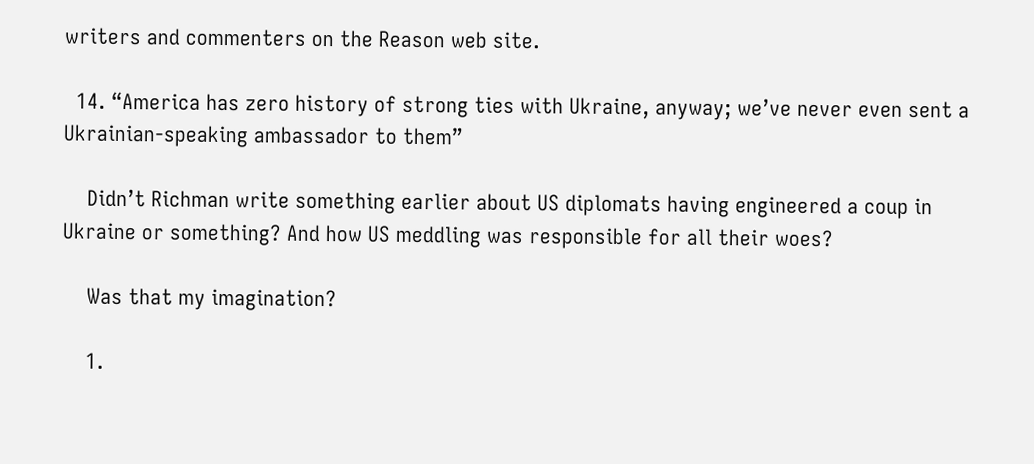writers and commenters on the Reason web site.

  14. “America has zero history of strong ties with Ukraine, anyway; we’ve never even sent a Ukrainian-speaking ambassador to them”

    Didn’t Richman write something earlier about US diplomats having engineered a coup in Ukraine or something? And how US meddling was responsible for all their woes?

    Was that my imagination?

    1.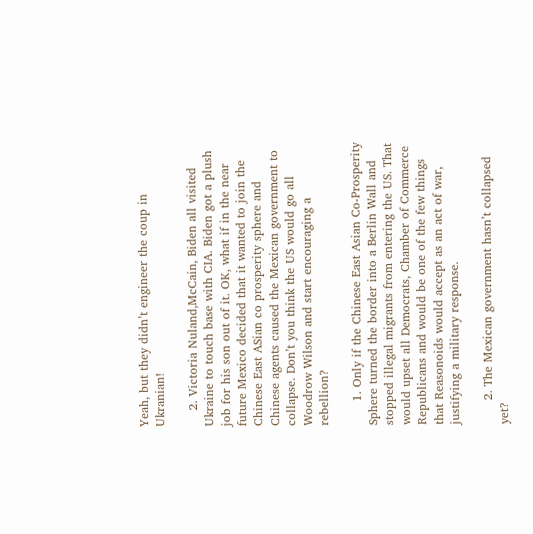Yeah, but they didn’t engineer the coup in Ukranian!

    2. Victoria Nuland,McCain, Biden all visited Ukraine to touch base with CIA. Biden got a plush job for his son out of it. OK, what if in the near future Mexico decided that it wanted to join the Chinese East ASian co prosperity sphere and Chinese agents caused the Mexican government to collapse. Don’t you think the US would go all Woodrow Wilson and start encouraging a rebellion?

      1. Only if the Chinese East Asian Co-Prosperity Sphere turned the border into a Berlin Wall and stopped illegal migrants from entering the US. That would upset all Democrats, Chamber of Commerce Republicans and would be one of the few things that Reasonoids would accept as an act of war, justifying a military response.

      2. The Mexican government hasn’t collapsed yet?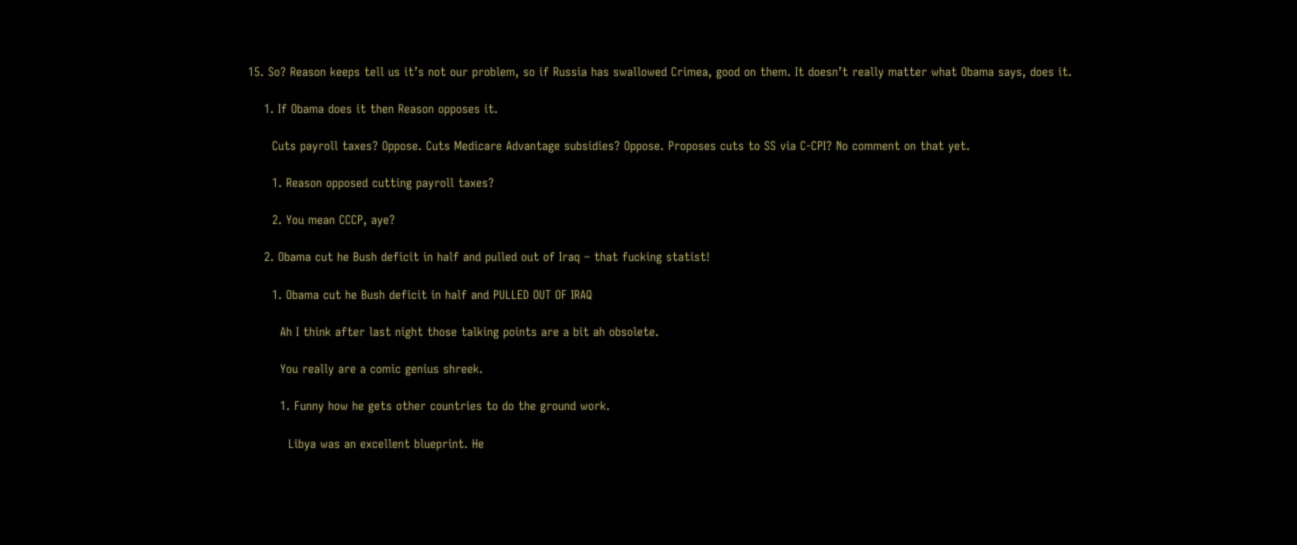15. So? Reason keeps tell us it’s not our problem, so if Russia has swallowed Crimea, good on them. It doesn’t really matter what Obama says, does it.

    1. If Obama does it then Reason opposes it.

      Cuts payroll taxes? Oppose. Cuts Medicare Advantage subsidies? Oppose. Proposes cuts to SS via C-CPI? No comment on that yet.

      1. Reason opposed cutting payroll taxes?

      2. You mean CCCP, aye?

    2. Obama cut he Bush deficit in half and pulled out of Iraq – that fucking statist!

      1. Obama cut he Bush deficit in half and PULLED OUT OF IRAQ

        Ah I think after last night those talking points are a bit ah obsolete.

        You really are a comic genius shreek.

        1. Funny how he gets other countries to do the ground work.

          Libya was an excellent blueprint. He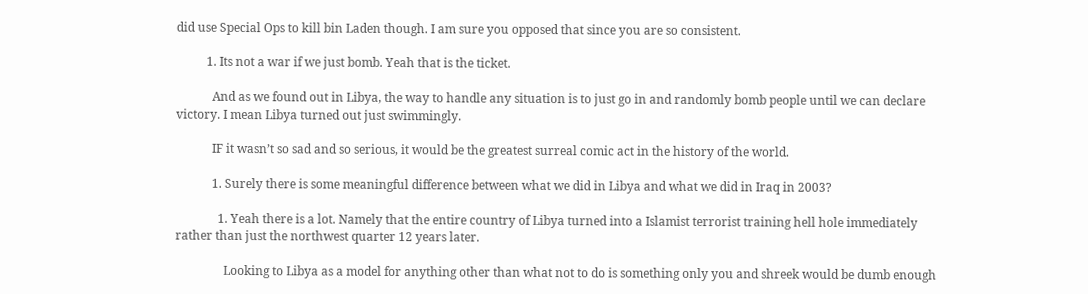did use Special Ops to kill bin Laden though. I am sure you opposed that since you are so consistent.

          1. Its not a war if we just bomb. Yeah that is the ticket.

            And as we found out in Libya, the way to handle any situation is to just go in and randomly bomb people until we can declare victory. I mean Libya turned out just swimmingly.

            IF it wasn’t so sad and so serious, it would be the greatest surreal comic act in the history of the world.

            1. Surely there is some meaningful difference between what we did in Libya and what we did in Iraq in 2003?

              1. Yeah there is a lot. Namely that the entire country of Libya turned into a Islamist terrorist training hell hole immediately rather than just the northwest quarter 12 years later.

                Looking to Libya as a model for anything other than what not to do is something only you and shreek would be dumb enough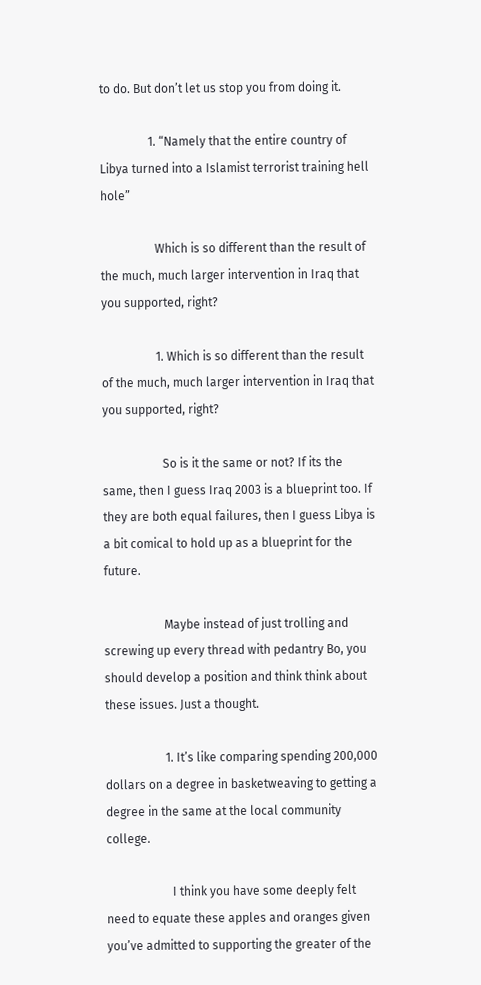to do. But don’t let us stop you from doing it.

                1. “Namely that the entire country of Libya turned into a Islamist terrorist training hell hole”

                  Which is so different than the result of the much, much larger intervention in Iraq that you supported, right?

                  1. Which is so different than the result of the much, much larger intervention in Iraq that you supported, right?

                    So is it the same or not? If its the same, then I guess Iraq 2003 is a blueprint too. If they are both equal failures, then I guess Libya is a bit comical to hold up as a blueprint for the future.

                    Maybe instead of just trolling and screwing up every thread with pedantry Bo, you should develop a position and think think about these issues. Just a thought.

                    1. It’s like comparing spending 200,000 dollars on a degree in basketweaving to getting a degree in the same at the local community college.

                      I think you have some deeply felt need to equate these apples and oranges given you’ve admitted to supporting the greater of the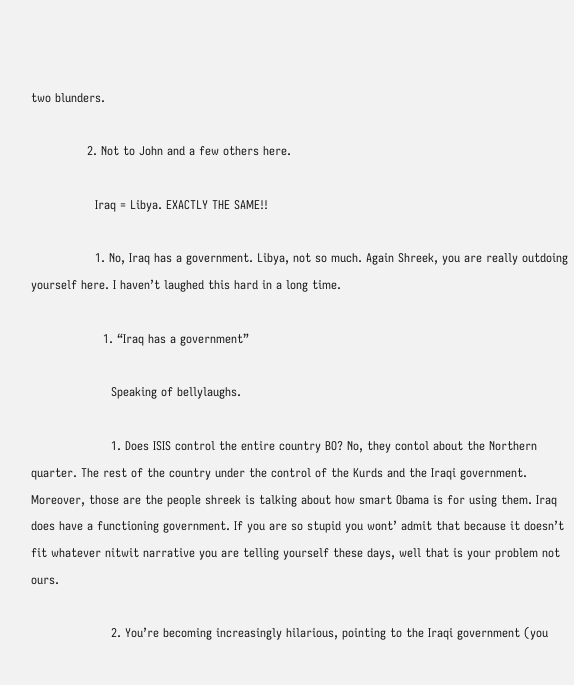two blunders.

              2. Not to John and a few others here.

                Iraq = Libya. EXACTLY THE SAME!!

                1. No, Iraq has a government. Libya, not so much. Again Shreek, you are really outdoing yourself here. I haven’t laughed this hard in a long time.

                  1. “Iraq has a government”

                    Speaking of bellylaughs.

                    1. Does ISIS control the entire country BO? No, they contol about the Northern quarter. The rest of the country under the control of the Kurds and the Iraqi government. Moreover, those are the people shreek is talking about how smart Obama is for using them. Iraq does have a functioning government. If you are so stupid you wont’ admit that because it doesn’t fit whatever nitwit narrative you are telling yourself these days, well that is your problem not ours.

                    2. You’re becoming increasingly hilarious, pointing to the Iraqi government (you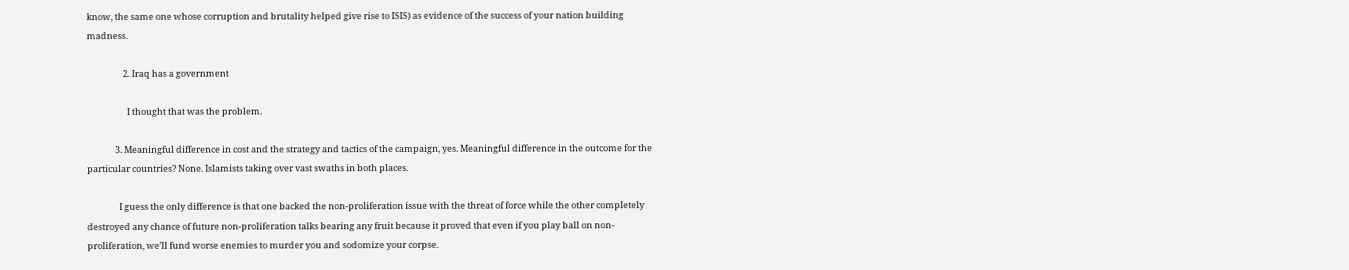know, the same one whose corruption and brutality helped give rise to ISIS) as evidence of the success of your nation building madness.

                  2. Iraq has a government

                    I thought that was the problem.

              3. Meaningful difference in cost and the strategy and tactics of the campaign, yes. Meaningful difference in the outcome for the particular countries? None. Islamists taking over vast swaths in both places.

                I guess the only difference is that one backed the non-proliferation issue with the threat of force while the other completely destroyed any chance of future non-proliferation talks bearing any fruit because it proved that even if you play ball on non-proliferation, we’ll fund worse enemies to murder you and sodomize your corpse.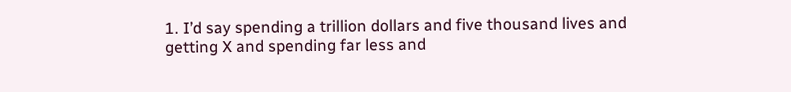1. I’d say spending a trillion dollars and five thousand lives and getting X and spending far less and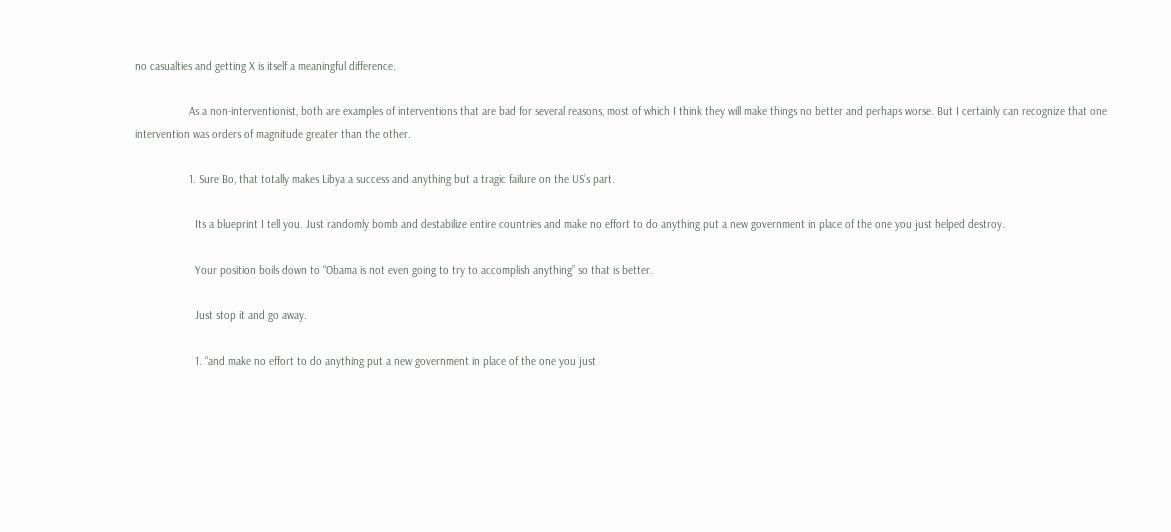no casualties and getting X is itself a meaningful difference.

                  As a non-interventionist, both are examples of interventions that are bad for several reasons, most of which I think they will make things no better and perhaps worse. But I certainly can recognize that one intervention was orders of magnitude greater than the other.

                  1. Sure Bo, that totally makes Libya a success and anything but a tragic failure on the US’s part.

                    Its a blueprint I tell you. Just randomly bomb and destabilize entire countries and make no effort to do anything put a new government in place of the one you just helped destroy.

                    Your position boils down to “Obama is not even going to try to accomplish anything” so that is better.

                    Just stop it and go away.

                    1. “and make no effort to do anything put a new government in place of the one you just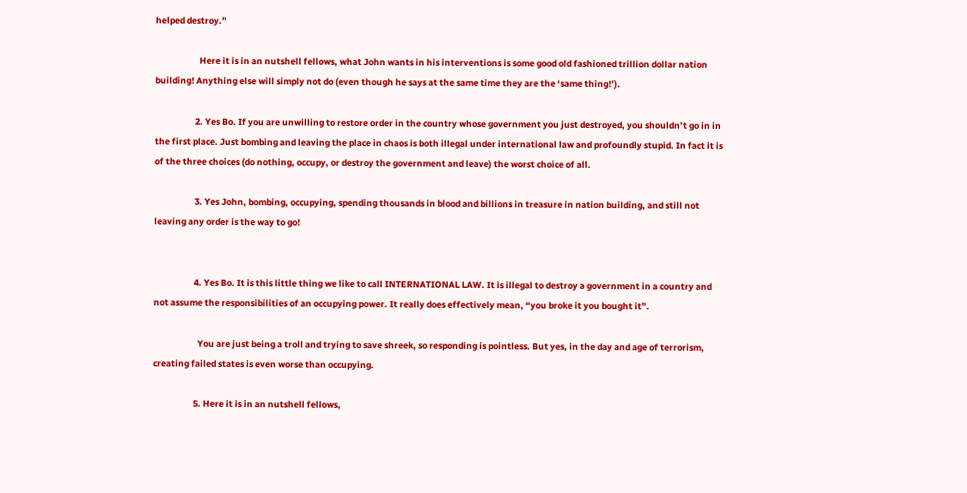helped destroy.”

                      Here it is in an nutshell fellows, what John wants in his interventions is some good old fashioned trillion dollar nation building! Anything else will simply not do (even though he says at the same time they are the ‘same thing!’).

                    2. Yes Bo. If you are unwilling to restore order in the country whose government you just destroyed, you shouldn’t go in in the first place. Just bombing and leaving the place in chaos is both illegal under international law and profoundly stupid. In fact it is of the three choices (do nothing, occupy, or destroy the government and leave) the worst choice of all.

                    3. Yes John, bombing, occupying, spending thousands in blood and billions in treasure in nation building, and still not leaving any order is the way to go!


                    4. Yes Bo. It is this little thing we like to call INTERNATIONAL LAW. It is illegal to destroy a government in a country and not assume the responsibilities of an occupying power. It really does effectively mean, “you broke it you bought it”.

                      You are just being a troll and trying to save shreek, so responding is pointless. But yes, in the day and age of terrorism, creating failed states is even worse than occupying.

                    5. Here it is in an nutshell fellows,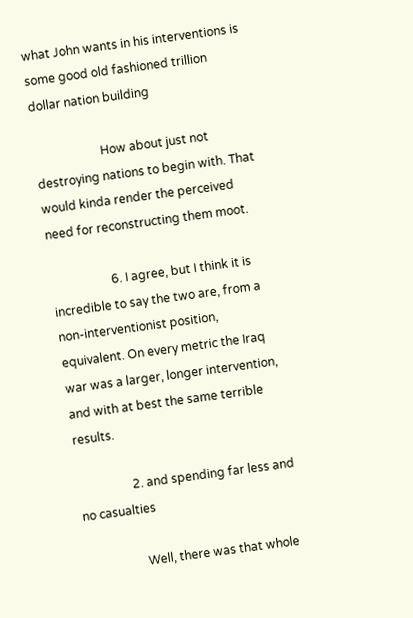what John wants in his interventions is some good old fashioned trillion dollar nation building

                      How about just not destroying nations to begin with. That would kinda render the perceived need for reconstructing them moot.

                    6. I agree, but I think it is incredible to say the two are, from a non-interventionist position, equivalent. On every metric the Iraq war was a larger, longer intervention, and with at best the same terrible results.

                  2. and spending far less and no casualties

                    Well, there was that whole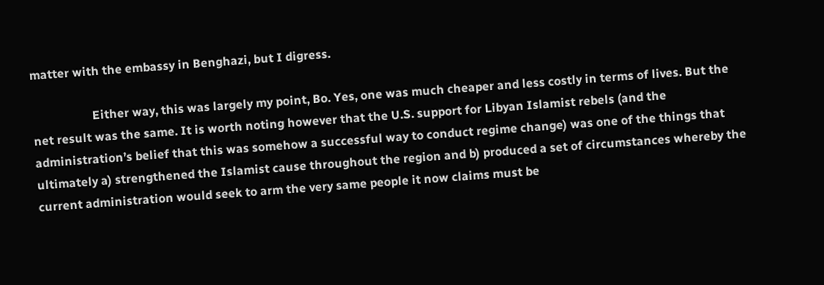matter with the embassy in Benghazi, but I digress.

                    Either way, this was largely my point, Bo. Yes, one was much cheaper and less costly in terms of lives. But the net result was the same. It is worth noting however that the U.S. support for Libyan Islamist rebels (and the administration’s belief that this was somehow a successful way to conduct regime change) was one of the things that ultimately a) strengthened the Islamist cause throughout the region and b) produced a set of circumstances whereby the current administration would seek to arm the very same people it now claims must be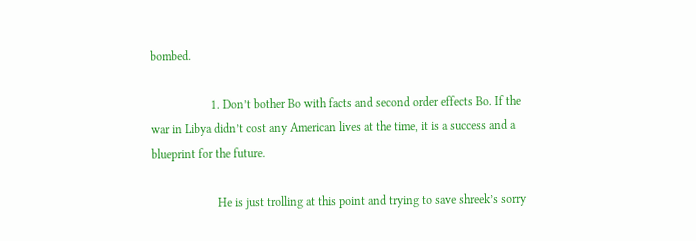bombed.

                    1. Don’t bother Bo with facts and second order effects Bo. If the war in Libya didn’t cost any American lives at the time, it is a success and a blueprint for the future.

                      He is just trolling at this point and trying to save shreek’s sorry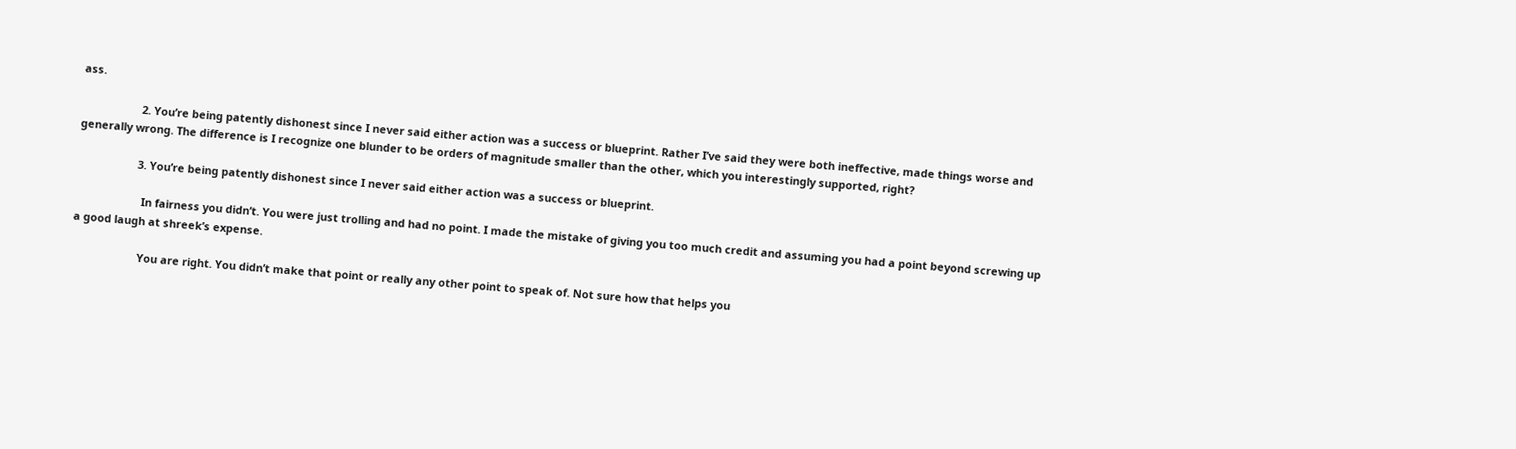ass.

                    2. You’re being patently dishonest since I never said either action was a success or blueprint. Rather I’ve said they were both ineffective, made things worse and generally wrong. The difference is I recognize one blunder to be orders of magnitude smaller than the other, which you interestingly supported, right?

                    3. You’re being patently dishonest since I never said either action was a success or blueprint.

                      In fairness you didn’t. You were just trolling and had no point. I made the mistake of giving you too much credit and assuming you had a point beyond screwing up a good laugh at shreek’s expense.

                      You are right. You didn’t make that point or really any other point to speak of. Not sure how that helps you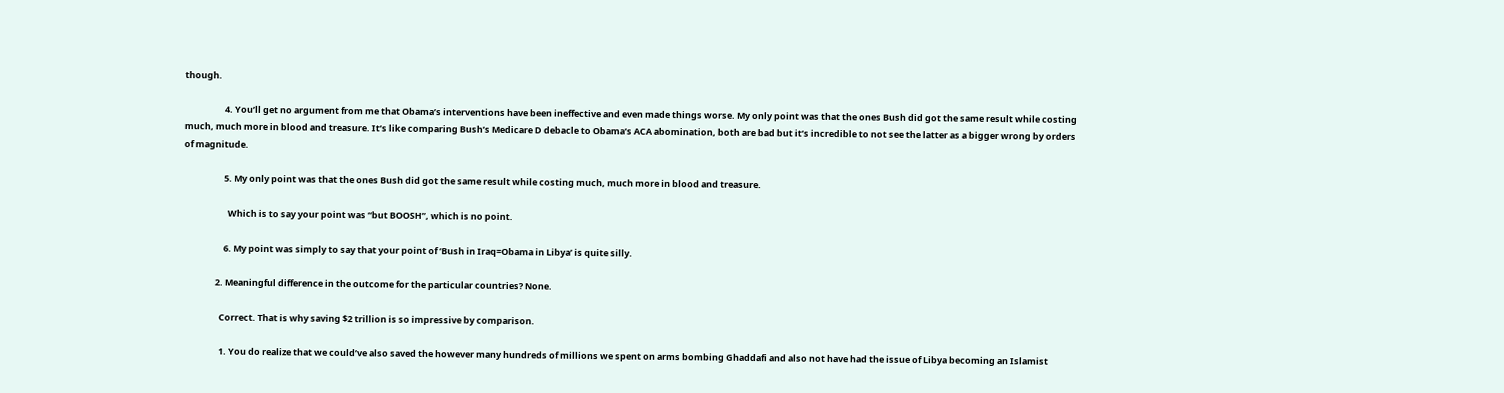though.

                    4. You’ll get no argument from me that Obama’s interventions have been ineffective and even made things worse. My only point was that the ones Bush did got the same result while costing much, much more in blood and treasure. It’s like comparing Bush’s Medicare D debacle to Obama’s ACA abomination, both are bad but it’s incredible to not see the latter as a bigger wrong by orders of magnitude.

                    5. My only point was that the ones Bush did got the same result while costing much, much more in blood and treasure.

                      Which is to say your point was “but BOOSH”, which is no point.

                    6. My point was simply to say that your point of ‘Bush in Iraq=Obama in Libya’ is quite silly.

                2. Meaningful difference in the outcome for the particular countries? None.

                  Correct. That is why saving $2 trillion is so impressive by comparison.

                  1. You do realize that we could’ve also saved the however many hundreds of millions we spent on arms bombing Ghaddafi and also not have had the issue of Libya becoming an Islamist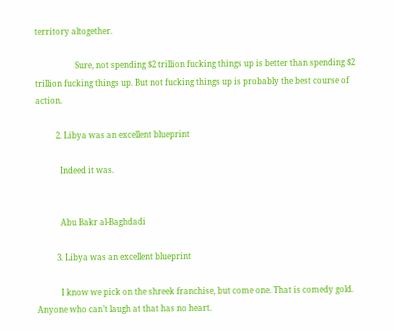territory altogether.

                    Sure, not spending $2 trillion fucking things up is better than spending $2 trillion fucking things up. But not fucking things up is probably the best course of action.

          2. Libya was an excellent blueprint

            Indeed it was.


            Abu Bakr al-Baghdadi

          3. Libya was an excellent blueprint

            I know we pick on the shreek franchise, but come one. That is comedy gold. Anyone who can’t laugh at that has no heart.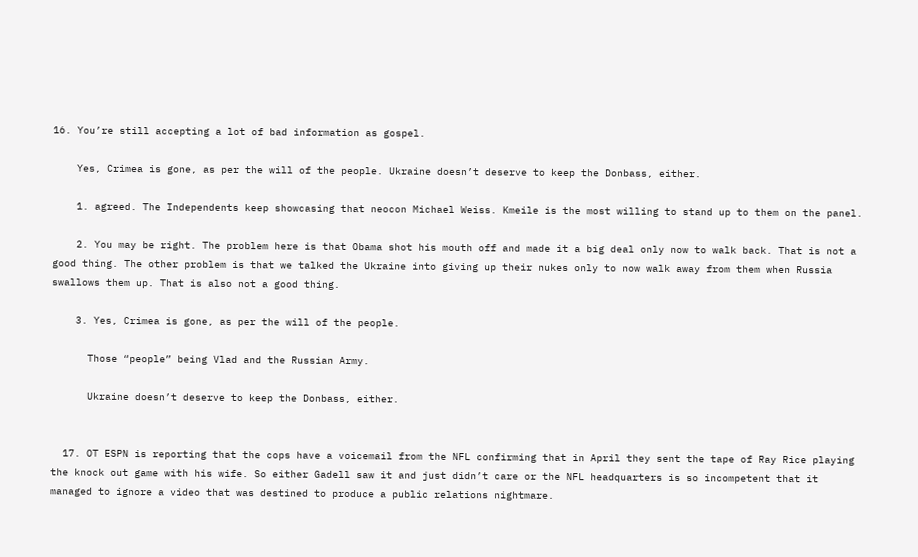16. You’re still accepting a lot of bad information as gospel.

    Yes, Crimea is gone, as per the will of the people. Ukraine doesn’t deserve to keep the Donbass, either.

    1. agreed. The Independents keep showcasing that neocon Michael Weiss. Kmeile is the most willing to stand up to them on the panel.

    2. You may be right. The problem here is that Obama shot his mouth off and made it a big deal only now to walk back. That is not a good thing. The other problem is that we talked the Ukraine into giving up their nukes only to now walk away from them when Russia swallows them up. That is also not a good thing.

    3. Yes, Crimea is gone, as per the will of the people.

      Those “people” being Vlad and the Russian Army.

      Ukraine doesn’t deserve to keep the Donbass, either.


  17. OT ESPN is reporting that the cops have a voicemail from the NFL confirming that in April they sent the tape of Ray Rice playing the knock out game with his wife. So either Gadell saw it and just didn’t care or the NFL headquarters is so incompetent that it managed to ignore a video that was destined to produce a public relations nightmare.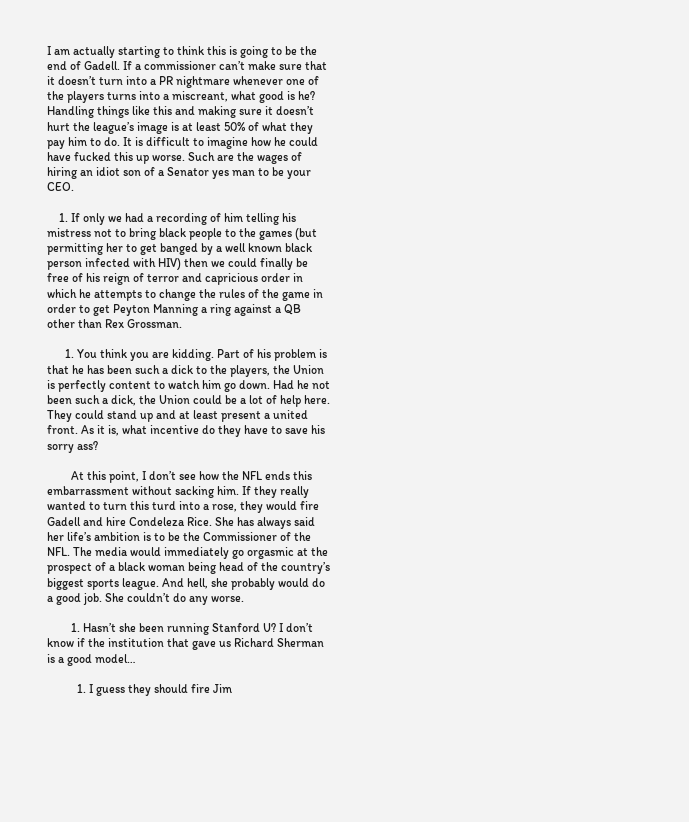I am actually starting to think this is going to be the end of Gadell. If a commissioner can’t make sure that it doesn’t turn into a PR nightmare whenever one of the players turns into a miscreant, what good is he? Handling things like this and making sure it doesn’t hurt the league’s image is at least 50% of what they pay him to do. It is difficult to imagine how he could have fucked this up worse. Such are the wages of hiring an idiot son of a Senator yes man to be your CEO.

    1. If only we had a recording of him telling his mistress not to bring black people to the games (but permitting her to get banged by a well known black person infected with HIV) then we could finally be free of his reign of terror and capricious order in which he attempts to change the rules of the game in order to get Peyton Manning a ring against a QB other than Rex Grossman.

      1. You think you are kidding. Part of his problem is that he has been such a dick to the players, the Union is perfectly content to watch him go down. Had he not been such a dick, the Union could be a lot of help here. They could stand up and at least present a united front. As it is, what incentive do they have to save his sorry ass?

        At this point, I don’t see how the NFL ends this embarrassment without sacking him. If they really wanted to turn this turd into a rose, they would fire Gadell and hire Condeleza Rice. She has always said her life’s ambition is to be the Commissioner of the NFL. The media would immediately go orgasmic at the prospect of a black woman being head of the country’s biggest sports league. And hell, she probably would do a good job. She couldn’t do any worse.

        1. Hasn’t she been running Stanford U? I don’t know if the institution that gave us Richard Sherman is a good model…

          1. I guess they should fire Jim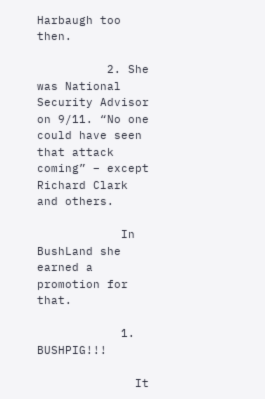Harbaugh too then.

          2. She was National Security Advisor on 9/11. “No one could have seen that attack coming” – except Richard Clark and others.

            In BushLand she earned a promotion for that.

            1. BUSHPIG!!!

              It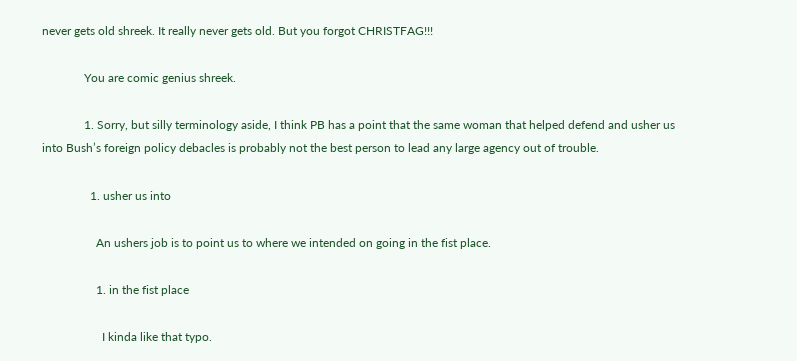never gets old shreek. It really never gets old. But you forgot CHRISTFAG!!!

              You are comic genius shreek.

              1. Sorry, but silly terminology aside, I think PB has a point that the same woman that helped defend and usher us into Bush’s foreign policy debacles is probably not the best person to lead any large agency out of trouble.

                1. usher us into

                  An ushers job is to point us to where we intended on going in the fist place.

                  1. in the fist place

                    I kinda like that typo.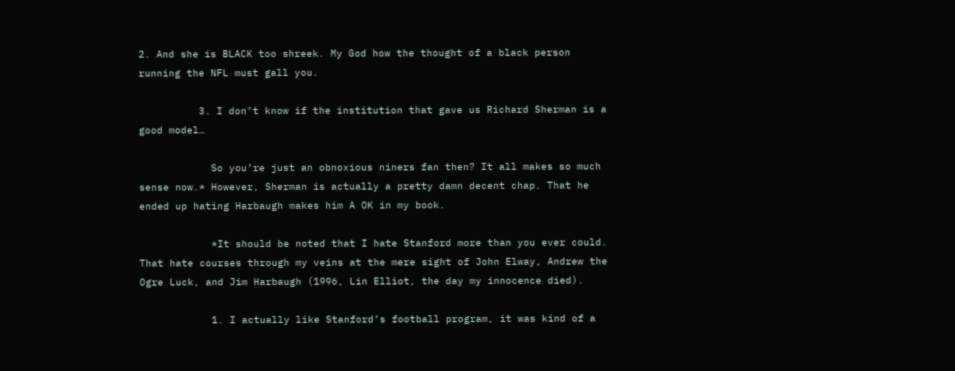2. And she is BLACK too shreek. My God how the thought of a black person running the NFL must gall you.

          3. I don’t know if the institution that gave us Richard Sherman is a good model…

            So you’re just an obnoxious niners fan then? It all makes so much sense now.* However, Sherman is actually a pretty damn decent chap. That he ended up hating Harbaugh makes him A OK in my book.

            *It should be noted that I hate Stanford more than you ever could. That hate courses through my veins at the mere sight of John Elway, Andrew the Ogre Luck, and Jim Harbaugh (1996, Lin Elliot, the day my innocence died).

            1. I actually like Stanford’s football program, it was kind of a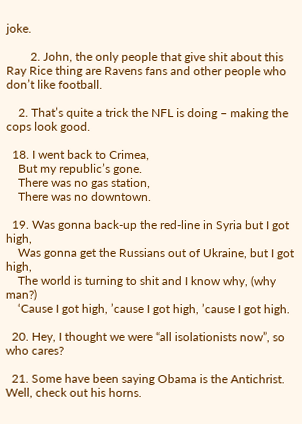joke.

        2. John, the only people that give shit about this Ray Rice thing are Ravens fans and other people who don’t like football.

    2. That’s quite a trick the NFL is doing – making the cops look good.

  18. I went back to Crimea,
    But my republic’s gone.
    There was no gas station,
    There was no downtown.

  19. Was gonna back-up the red-line in Syria but I got high,
    Was gonna get the Russians out of Ukraine, but I got high,
    The world is turning to shit and I know why, (why man?)
    ‘Cause I got high, ’cause I got high, ’cause I got high.

  20. Hey, I thought we were “all isolationists now”, so who cares?

  21. Some have been saying Obama is the Antichrist. Well, check out his horns.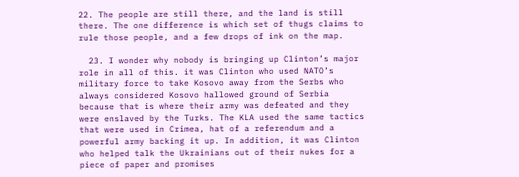22. The people are still there, and the land is still there. The one difference is which set of thugs claims to rule those people, and a few drops of ink on the map.

  23. I wonder why nobody is bringing up Clinton’s major role in all of this. it was Clinton who used NATO’s military force to take Kosovo away from the Serbs who always considered Kosovo hallowed ground of Serbia because that is where their army was defeated and they were enslaved by the Turks. The KLA used the same tactics that were used in Crimea, hat of a referendum and a powerful army backing it up. In addition, it was Clinton who helped talk the Ukrainians out of their nukes for a piece of paper and promises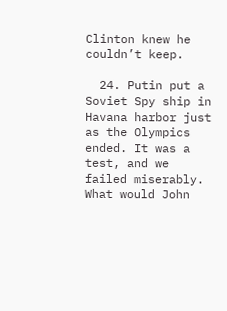Clinton knew he couldn’t keep.

  24. Putin put a Soviet Spy ship in Havana harbor just as the Olympics ended. It was a test, and we failed miserably. What would John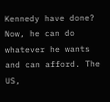Kennedy have done? Now, he can do whatever he wants and can afford. The US,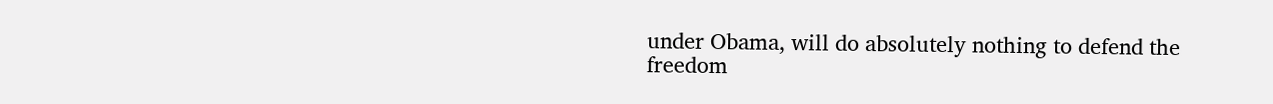under Obama, will do absolutely nothing to defend the freedom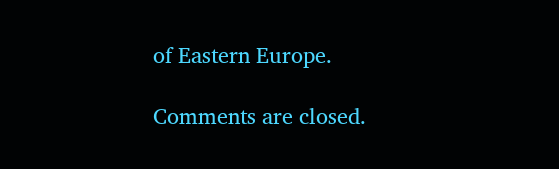of Eastern Europe.

Comments are closed.